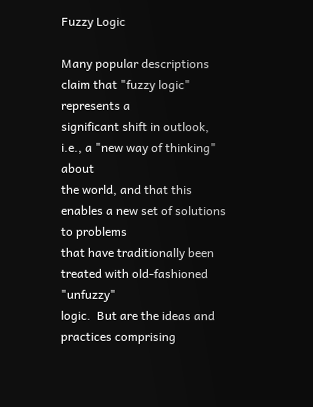Fuzzy Logic

Many popular descriptions claim that "fuzzy logic" represents a
significant shift in outlook, i.e., a "new way of thinking" about
the world, and that this enables a new set of solutions to problems
that have traditionally been treated with old-fashioned "unfuzzy"
logic.  But are the ideas and practices comprising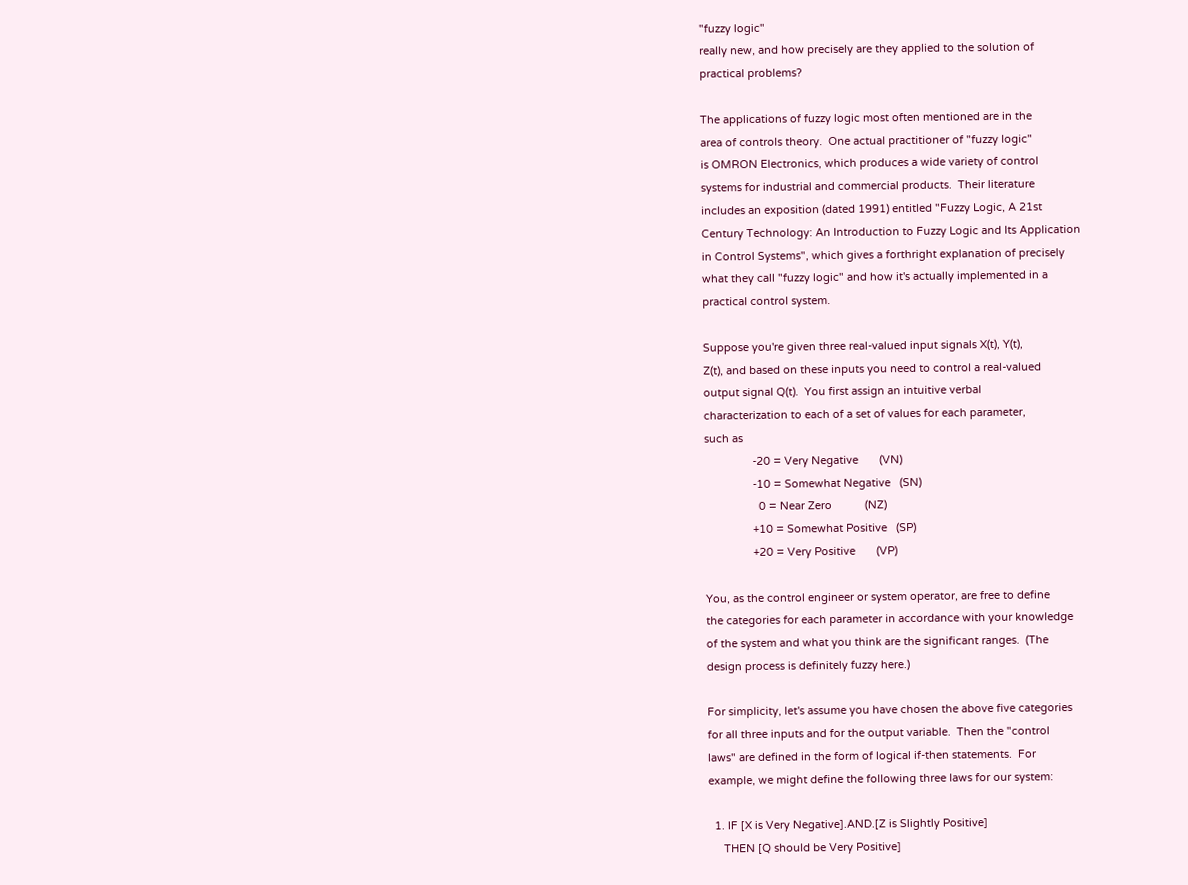"fuzzy logic"
really new, and how precisely are they applied to the solution of
practical problems?

The applications of fuzzy logic most often mentioned are in the
area of controls theory.  One actual practitioner of "fuzzy logic"
is OMRON Electronics, which produces a wide variety of control
systems for industrial and commercial products.  Their literature
includes an exposition (dated 1991) entitled "Fuzzy Logic, A 21st
Century Technology: An Introduction to Fuzzy Logic and Its Application
in Control Systems", which gives a forthright explanation of precisely
what they call "fuzzy logic" and how it's actually implemented in a
practical control system.

Suppose you're given three real-valued input signals X(t), Y(t),
Z(t), and based on these inputs you need to control a real-valued
output signal Q(t).  You first assign an intuitive verbal
characterization to each of a set of values for each parameter,
such as
                -20 = Very Negative       (VN)
                -10 = Somewhat Negative   (SN)
                  0 = Near Zero           (NZ)
                +10 = Somewhat Positive   (SP)
                +20 = Very Positive       (VP)

You, as the control engineer or system operator, are free to define
the categories for each parameter in accordance with your knowledge
of the system and what you think are the significant ranges.  (The
design process is definitely fuzzy here.)

For simplicity, let's assume you have chosen the above five categories
for all three inputs and for the output variable.  Then the "control
laws" are defined in the form of logical if-then statements.  For
example, we might define the following three laws for our system:

  1. IF [X is Very Negative].AND.[Z is Slightly Positive]
     THEN [Q should be Very Positive]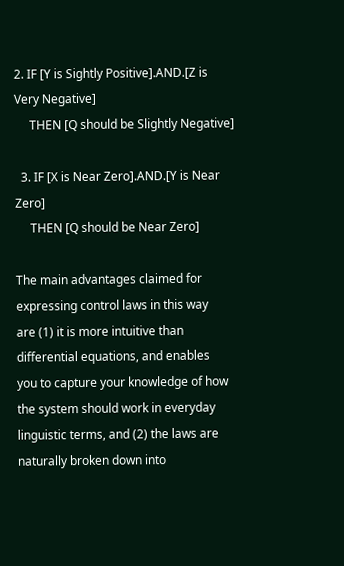2. IF [Y is Sightly Positive].AND.[Z is Very Negative]
     THEN [Q should be Slightly Negative]

  3. IF [X is Near Zero].AND.[Y is Near Zero]
     THEN [Q should be Near Zero]

The main advantages claimed for expressing control laws in this way
are (1) it is more intuitive than differential equations, and enables
you to capture your knowledge of how the system should work in everyday
linguistic terms, and (2) the laws are naturally broken down into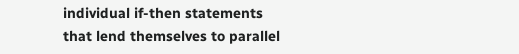individual if-then statements that lend themselves to parallel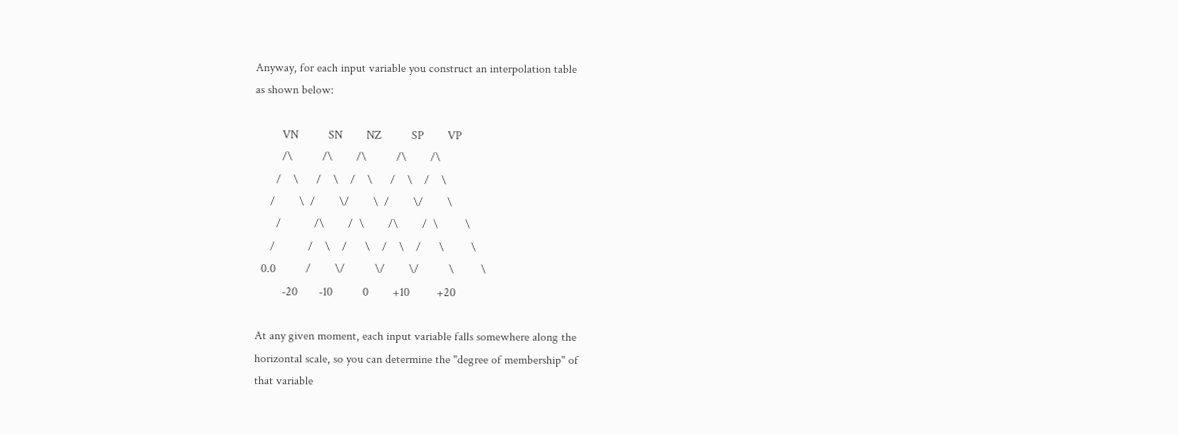Anyway, for each input variable you construct an interpolation table
as shown below:

         VN          SN        NZ          SP        VP
         /\          /\        /\          /\        /\
       /    \      /    \    /    \      /    \    /    \
     /        \  /        \/        \  /        \/        \
       /           /\        /  \        /\        /  \         \
     /           /    \    /      \    /    \    /      \         \
  0.0          /        \/          \/        \/          \         \
         -20       -10          0        +10         +20

At any given moment, each input variable falls somewhere along the
horizontal scale, so you can determine the "degree of membership" of
that variable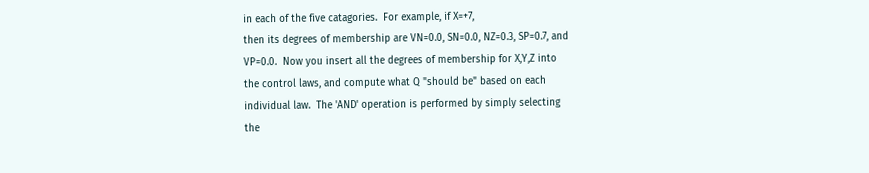in each of the five catagories.  For example, if X=+7,
then its degrees of membership are VN=0.0, SN=0.0, NZ=0.3, SP=0.7, and
VP=0.0.  Now you insert all the degrees of membership for X,Y,Z into
the control laws, and compute what Q "should be" based on each
individual law.  The 'AND' operation is performed by simply selecting
the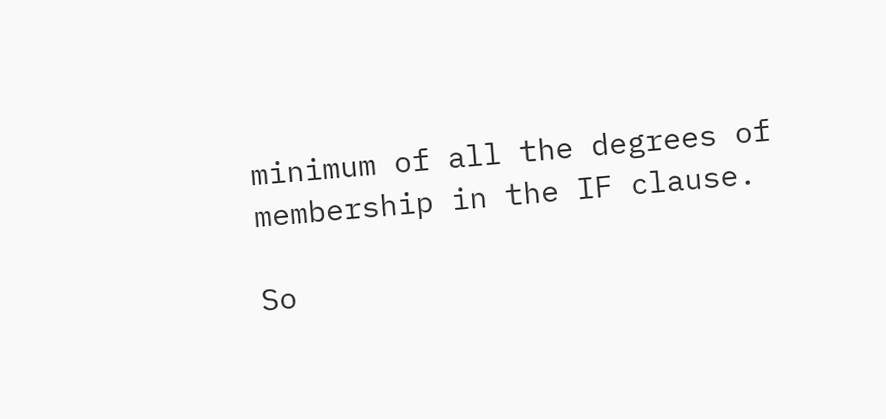minimum of all the degrees of membership in the IF clause.

So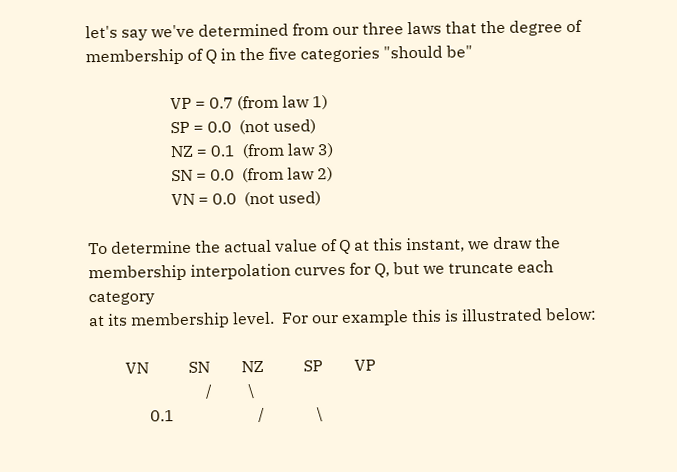let's say we've determined from our three laws that the degree of
membership of Q in the five categories "should be"

                     VP = 0.7 (from law 1)
                     SP = 0.0  (not used)
                     NZ = 0.1  (from law 3)
                     SN = 0.0  (from law 2)
                     VN = 0.0  (not used)

To determine the actual value of Q at this instant, we draw the
membership interpolation curves for Q, but we truncate each category
at its membership level.  For our example this is illustrated below:

         VN          SN        NZ          SP        VP
                             /         \
               0.1                     /             \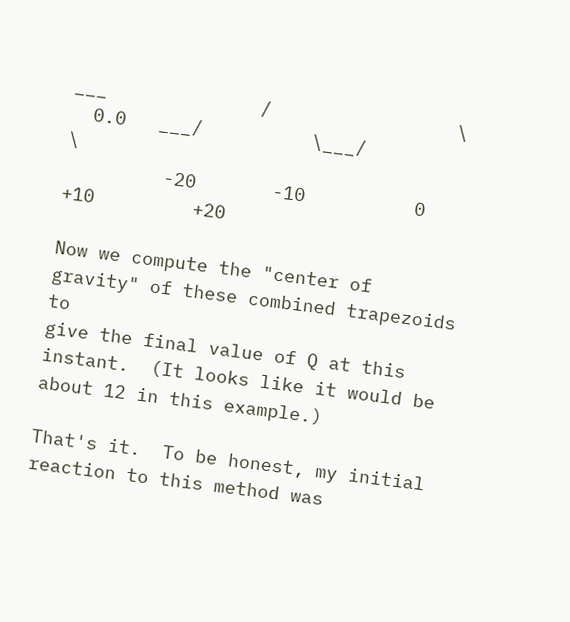___              /                 \
  0.0   ___/          \___/                     \
         -20       -10          0        +10         +20

Now we compute the "center of gravity" of these combined trapezoids to
give the final value of Q at this instant.  (It looks like it would be
about 12 in this example.)

That's it.  To be honest, my initial reaction to this method was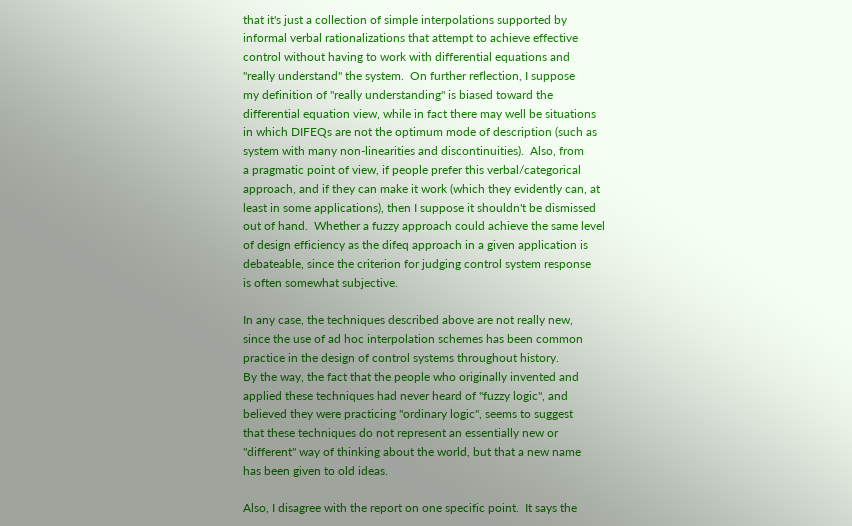that it's just a collection of simple interpolations supported by
informal verbal rationalizations that attempt to achieve effective
control without having to work with differential equations and
"really understand" the system.  On further reflection, I suppose
my definition of "really understanding" is biased toward the
differential equation view, while in fact there may well be situations
in which DIFEQs are not the optimum mode of description (such as
system with many non-linearities and discontinuities).  Also, from
a pragmatic point of view, if people prefer this verbal/categorical
approach, and if they can make it work (which they evidently can, at
least in some applications), then I suppose it shouldn't be dismissed
out of hand.  Whether a fuzzy approach could achieve the same level
of design efficiency as the difeq approach in a given application is
debateable, since the criterion for judging control system response
is often somewhat subjective.

In any case, the techniques described above are not really new,
since the use of ad hoc interpolation schemes has been common
practice in the design of control systems throughout history.
By the way, the fact that the people who originally invented and
applied these techniques had never heard of "fuzzy logic", and
believed they were practicing "ordinary logic", seems to suggest
that these techniques do not represent an essentially new or
"different" way of thinking about the world, but that a new name
has been given to old ideas.

Also, I disagree with the report on one specific point.  It says the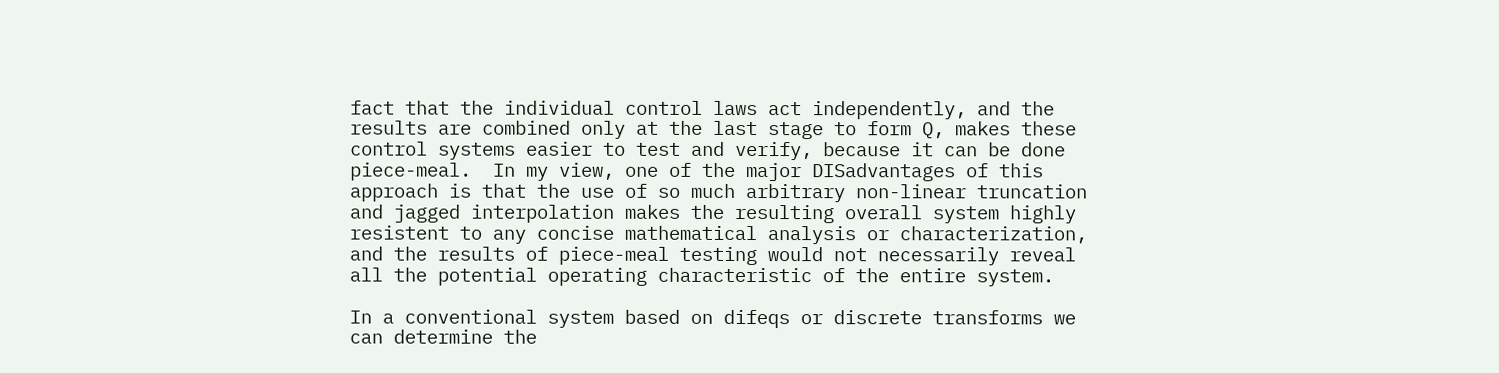fact that the individual control laws act independently, and the
results are combined only at the last stage to form Q, makes these
control systems easier to test and verify, because it can be done
piece-meal.  In my view, one of the major DISadvantages of this
approach is that the use of so much arbitrary non-linear truncation
and jagged interpolation makes the resulting overall system highly
resistent to any concise mathematical analysis or characterization,
and the results of piece-meal testing would not necessarily reveal
all the potential operating characteristic of the entire system.

In a conventional system based on difeqs or discrete transforms we
can determine the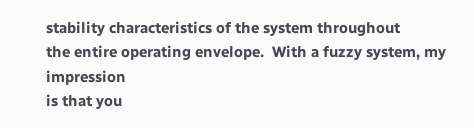stability characteristics of the system throughout
the entire operating envelope.  With a fuzzy system, my impression
is that you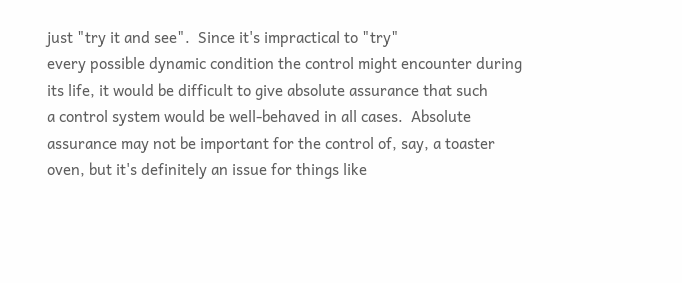just "try it and see".  Since it's impractical to "try"
every possible dynamic condition the control might encounter during
its life, it would be difficult to give absolute assurance that such
a control system would be well-behaved in all cases.  Absolute
assurance may not be important for the control of, say, a toaster
oven, but it's definitely an issue for things like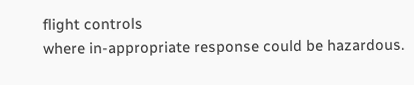flight controls
where in-appropriate response could be hazardous.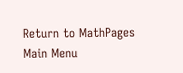Return to MathPages Main Menu